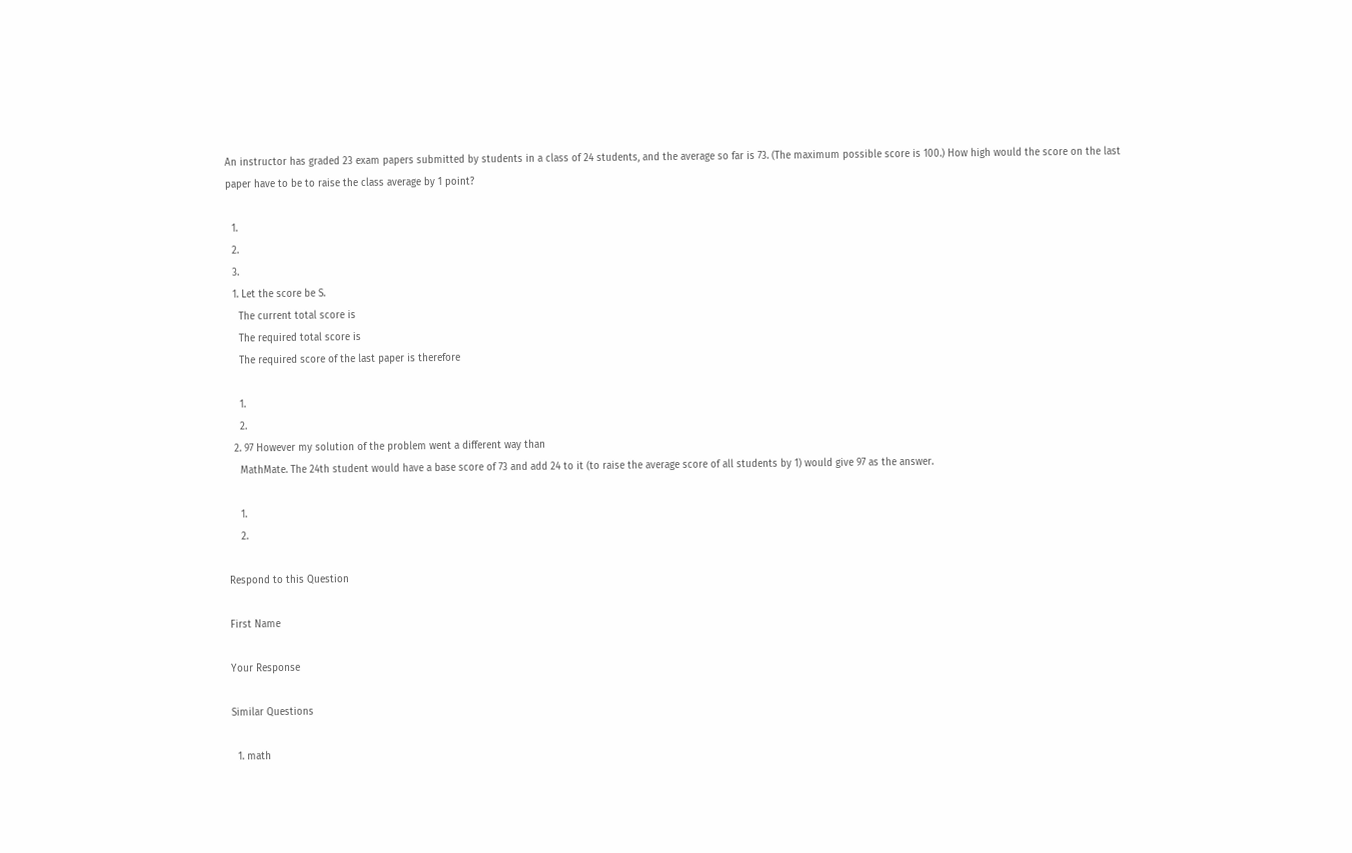An instructor has graded 23 exam papers submitted by students in a class of 24 students, and the average so far is 73. (The maximum possible score is 100.) How high would the score on the last paper have to be to raise the class average by 1 point?

  1.
  2.
  3.
  1. Let the score be S.
    The current total score is
    The required total score is
    The required score of the last paper is therefore

    1.
    2.
  2. 97 However my solution of the problem went a different way than
    MathMate. The 24th student would have a base score of 73 and add 24 to it (to raise the average score of all students by 1) would give 97 as the answer.

    1.
    2.

Respond to this Question

First Name

Your Response

Similar Questions

  1. math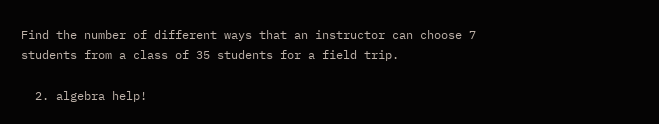Find the number of different ways that an instructor can choose 7 students from a class of 35 students for a field trip.

  2. algebra help!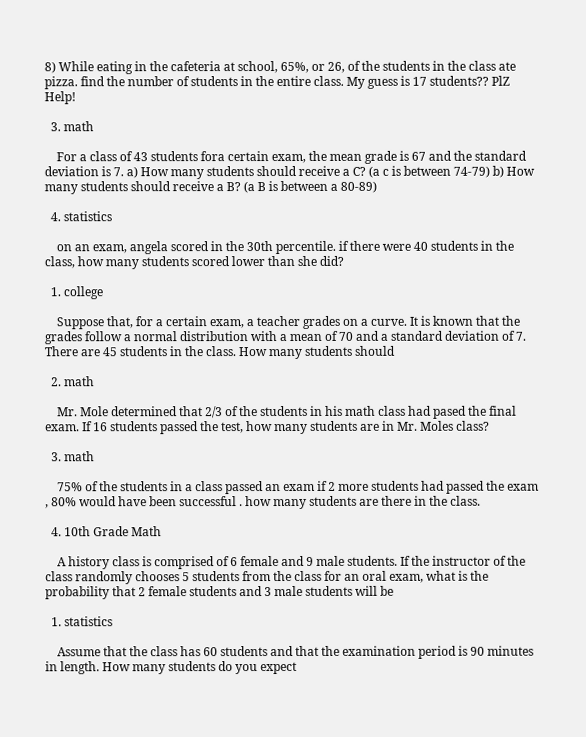8) While eating in the cafeteria at school, 65%, or 26, of the students in the class ate pizza. find the number of students in the entire class. My guess is 17 students?? PlZ Help!

  3. math

    For a class of 43 students fora certain exam, the mean grade is 67 and the standard deviation is 7. a) How many students should receive a C? (a c is between 74-79) b) How many students should receive a B? (a B is between a 80-89)

  4. statistics

    on an exam, angela scored in the 30th percentile. if there were 40 students in the class, how many students scored lower than she did?

  1. college

    Suppose that, for a certain exam, a teacher grades on a curve. It is known that the grades follow a normal distribution with a mean of 70 and a standard deviation of 7. There are 45 students in the class. How many students should

  2. math

    Mr. Mole determined that 2/3 of the students in his math class had pased the final exam. If 16 students passed the test, how many students are in Mr. Moles class?

  3. math

    75% of the students in a class passed an exam if 2 more students had passed the exam , 80% would have been successful . how many students are there in the class.

  4. 10th Grade Math

    A history class is comprised of 6 female and 9 male students. If the instructor of the class randomly chooses 5 students from the class for an oral exam, what is the probability that 2 female students and 3 male students will be

  1. statistics

    Assume that the class has 60 students and that the examination period is 90 minutes in length. How many students do you expect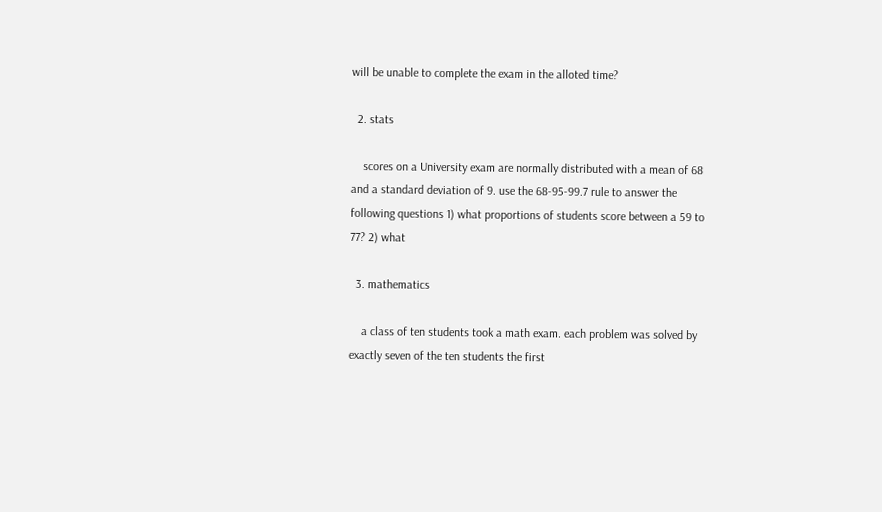will be unable to complete the exam in the alloted time?

  2. stats

    scores on a University exam are normally distributed with a mean of 68 and a standard deviation of 9. use the 68-95-99.7 rule to answer the following questions 1) what proportions of students score between a 59 to 77? 2) what

  3. mathematics

    a class of ten students took a math exam. each problem was solved by exactly seven of the ten students the first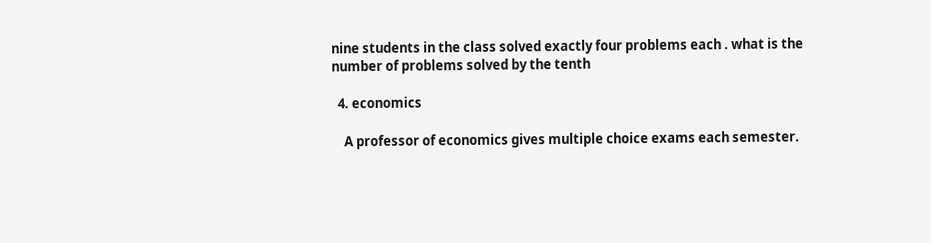nine students in the class solved exactly four problems each . what is the number of problems solved by the tenth

  4. economics

    A professor of economics gives multiple choice exams each semester.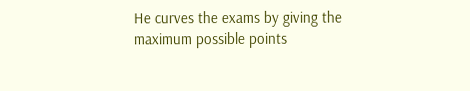He curves the exams by giving the maximum possible points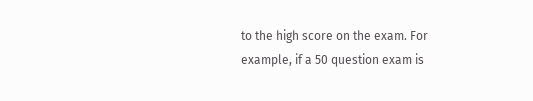to the high score on the exam. For example, if a 50 question exam is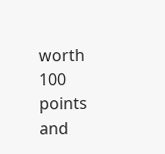worth 100 points and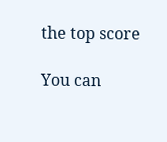the top score

You can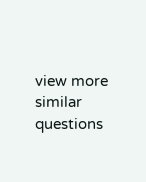view more similar questions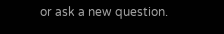or ask a new question.